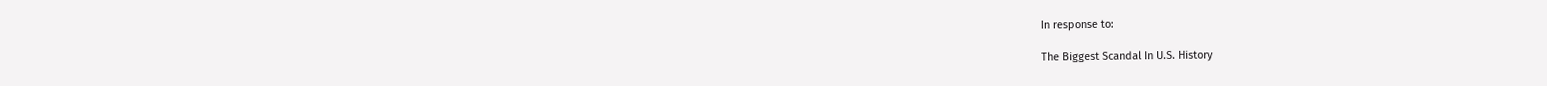In response to:

The Biggest Scandal In U.S. History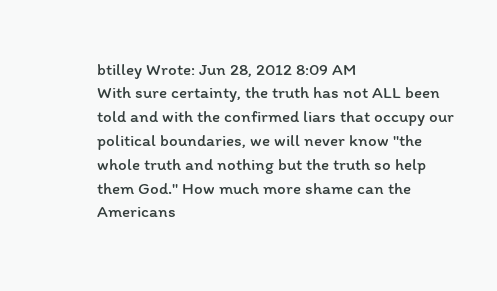btilley Wrote: Jun 28, 2012 8:09 AM
With sure certainty, the truth has not ALL been told and with the confirmed liars that occupy our political boundaries, we will never know "the whole truth and nothing but the truth so help them God." How much more shame can the Americans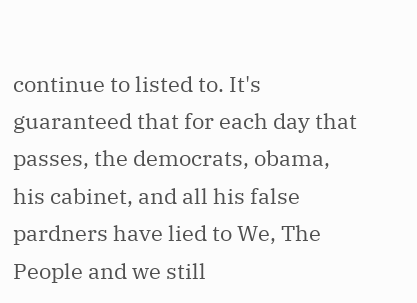continue to listed to. It's guaranteed that for each day that passes, the democrats, obama, his cabinet, and all his false pardners have lied to We, The People and we still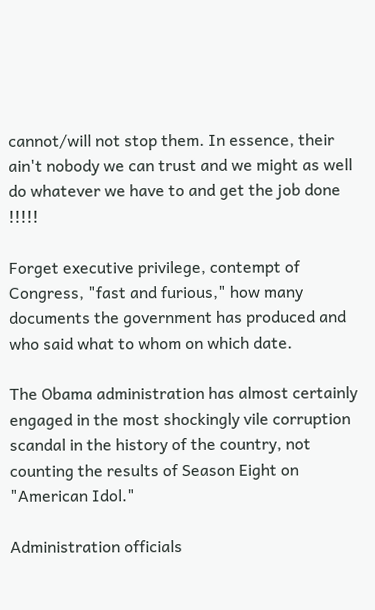cannot/will not stop them. In essence, their ain't nobody we can trust and we might as well do whatever we have to and get the job done !!!!!

Forget executive privilege, contempt of Congress, "fast and furious," how many documents the government has produced and who said what to whom on which date.

The Obama administration has almost certainly engaged in the most shockingly vile corruption scandal in the history of the country, not counting the results of Season Eight on "American Idol."

Administration officials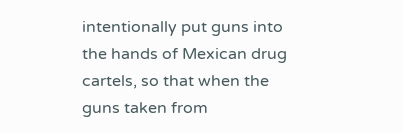intentionally put guns into the hands of Mexican drug cartels, so that when the guns taken from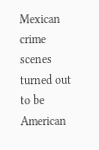Mexican crime scenes turned out to be American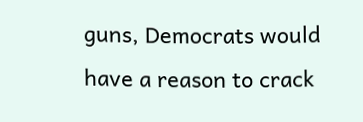guns, Democrats would have a reason to crack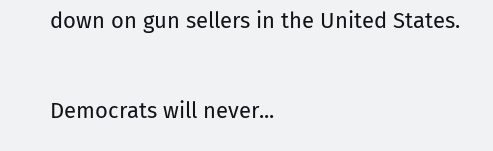down on gun sellers in the United States.

Democrats will never...